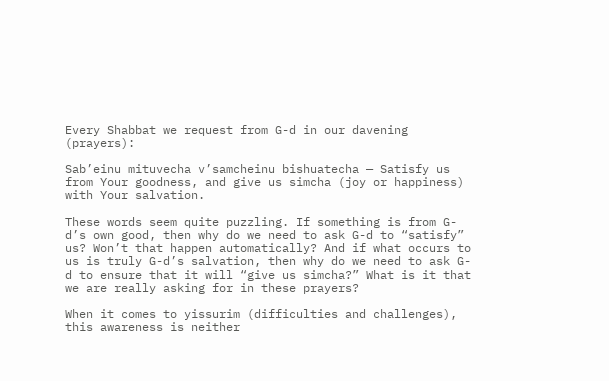Every Shabbat we request from G-d in our davening (prayers):

Sab’einu mituvecha v’samcheinu bishuatecha — Satisfy us from Your goodness, and give us simcha (joy or happiness) with Your salvation.

These words seem quite puzzling. If something is from G-d’s own good, then why do we need to ask G-d to “satisfy” us? Won’t that happen automatically? And if what occurs to us is truly G-d’s salvation, then why do we need to ask G-d to ensure that it will “give us simcha?” What is it that we are really asking for in these prayers?

When it comes to yissurim (difficulties and challenges), this awareness is neither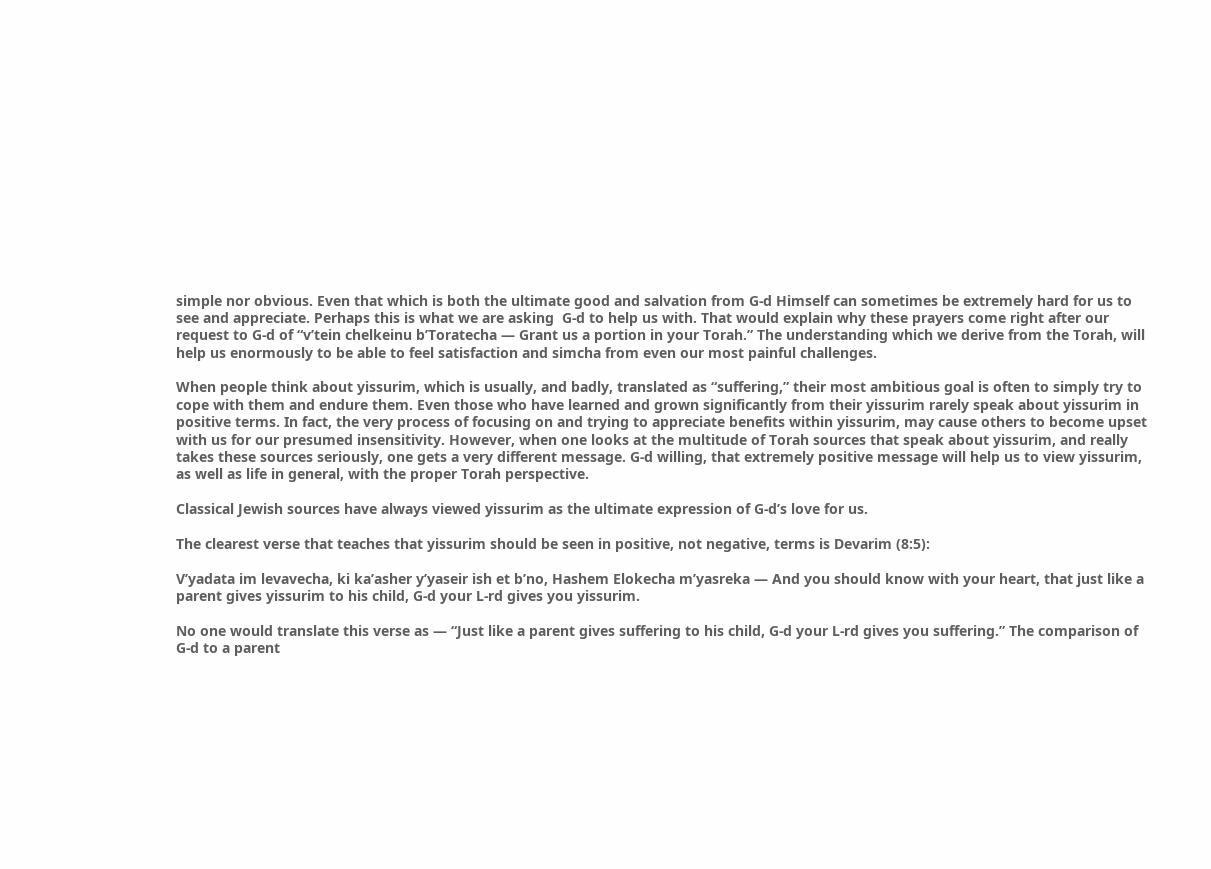simple nor obvious. Even that which is both the ultimate good and salvation from G-d Himself can sometimes be extremely hard for us to see and appreciate. Perhaps this is what we are asking  G-d to help us with. That would explain why these prayers come right after our request to G-d of “v’tein chelkeinu b’Toratecha — Grant us a portion in your Torah.” The understanding which we derive from the Torah, will help us enormously to be able to feel satisfaction and simcha from even our most painful challenges.

When people think about yissurim, which is usually, and badly, translated as “suffering,” their most ambitious goal is often to simply try to cope with them and endure them. Even those who have learned and grown significantly from their yissurim rarely speak about yissurim in positive terms. In fact, the very process of focusing on and trying to appreciate benefits within yissurim, may cause others to become upset with us for our presumed insensitivity. However, when one looks at the multitude of Torah sources that speak about yissurim, and really takes these sources seriously, one gets a very different message. G-d willing, that extremely positive message will help us to view yissurim, as well as life in general, with the proper Torah perspective.

Classical Jewish sources have always viewed yissurim as the ultimate expression of G-d’s love for us.

The clearest verse that teaches that yissurim should be seen in positive, not negative, terms is Devarim (8:5):

V’yadata im levavecha, ki ka’asher y’yaseir ish et b’no, Hashem Elokecha m’yasreka — And you should know with your heart, that just like a parent gives yissurim to his child, G-d your L-rd gives you yissurim.

No one would translate this verse as — “Just like a parent gives suffering to his child, G-d your L-rd gives you suffering.” The comparison of G-d to a parent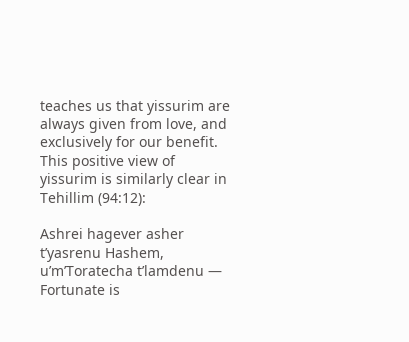teaches us that yissurim are always given from love, and exclusively for our benefit. This positive view of yissurim is similarly clear in Tehillim (94:12):

Ashrei hagever asher t’yasrenu Hashem, u’m’Toratecha t’lamdenu — Fortunate is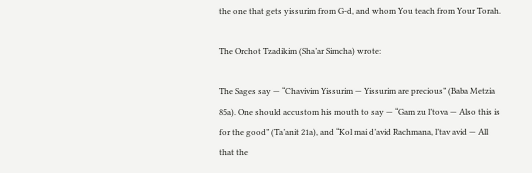the one that gets yissurim from G-d, and whom You teach from Your Torah.

The Orchot Tzadikim (Sha’ar Simcha) wrote:

The Sages say — “Chavivim Yissurim — Yissurim are precious” (Baba Metzia 85a). One should accustom his mouth to say — “Gam zu l’tova — Also this is for the good” (Ta’anit 21a), and “Kol mai d’avid Rachmana, l’tav avid — All that the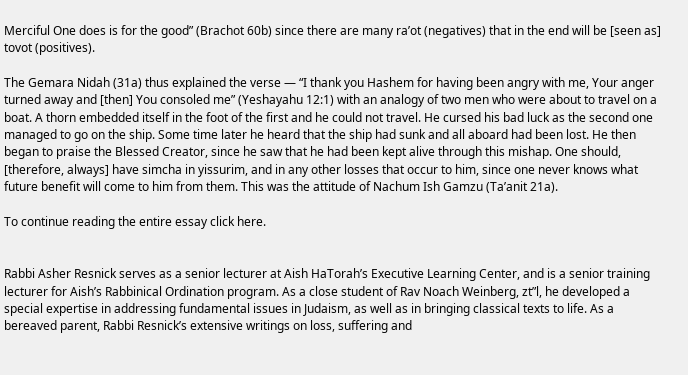Merciful One does is for the good” (Brachot 60b) since there are many ra’ot (negatives) that in the end will be [seen as] tovot (positives).

The Gemara Nidah (31a) thus explained the verse — “I thank you Hashem for having been angry with me, Your anger turned away and [then] You consoled me” (Yeshayahu 12:1) with an analogy of two men who were about to travel on a boat. A thorn embedded itself in the foot of the first and he could not travel. He cursed his bad luck as the second one managed to go on the ship. Some time later he heard that the ship had sunk and all aboard had been lost. He then began to praise the Blessed Creator, since he saw that he had been kept alive through this mishap. One should, [therefore, always] have simcha in yissurim, and in any other losses that occur to him, since one never knows what future benefit will come to him from them. This was the attitude of Nachum Ish Gamzu (Ta’anit 21a).

To continue reading the entire essay click here.


Rabbi Asher Resnick serves as a senior lecturer at Aish HaTorah’s Executive Learning Center, and is a senior training lecturer for Aish’s Rabbinical Ordination program. As a close student of Rav Noach Weinberg, zt”l, he developed a special expertise in addressing fundamental issues in Judaism, as well as in bringing classical texts to life. As a bereaved parent, Rabbi Resnick’s extensive writings on loss, suffering and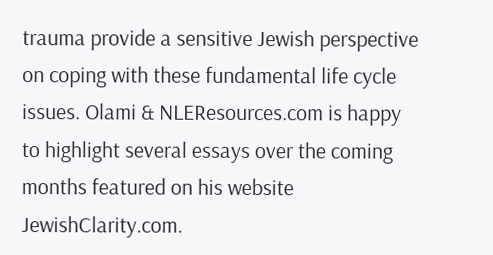trauma provide a sensitive Jewish perspective on coping with these fundamental life cycle issues. Olami & NLEResources.com is happy to highlight several essays over the coming months featured on his website JewishClarity.com.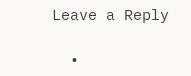Leave a Reply

  •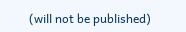(will not be published)